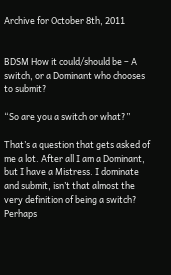Archive for October 8th, 2011


BDSM How it could/should be – A switch, or a Dominant who chooses to submit?

“So are you a switch or what?”

That’s a question that gets asked of me a lot. After all I am a Dominant, but I have a Mistress. I dominate and submit, isn’t that almost the very definition of being a switch? Perhaps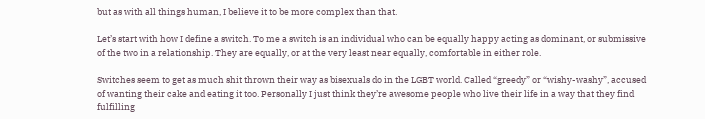but as with all things human, I believe it to be more complex than that.

Let’s start with how I define a switch. To me a switch is an individual who can be equally happy acting as dominant, or submissive of the two in a relationship. They are equally, or at the very least near equally, comfortable in either role.

Switches seem to get as much shit thrown their way as bisexuals do in the LGBT world. Called “greedy” or “wishy-washy”, accused of wanting their cake and eating it too. Personally I just think they’re awesome people who live their life in a way that they find fulfilling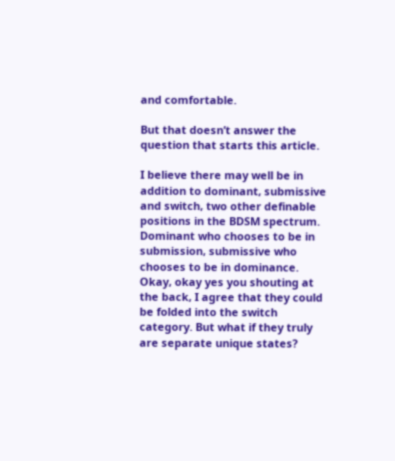and comfortable.

But that doesn’t answer the question that starts this article.

I believe there may well be in addition to dominant, submissive and switch, two other definable positions in the BDSM spectrum.  Dominant who chooses to be in submission, submissive who chooses to be in dominance. Okay, okay yes you shouting at the back, I agree that they could be folded into the switch category. But what if they truly are separate unique states?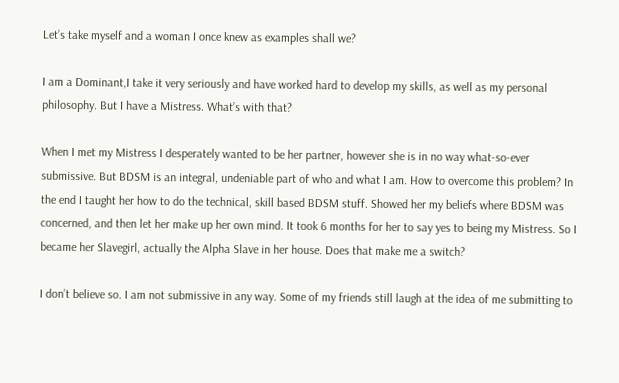Let’s take myself and a woman I once knew as examples shall we?

I am a Dominant,I take it very seriously and have worked hard to develop my skills, as well as my personal philosophy. But I have a Mistress. What’s with that?

When I met my Mistress I desperately wanted to be her partner, however she is in no way what-so-ever submissive. But BDSM is an integral, undeniable part of who and what I am. How to overcome this problem? In the end I taught her how to do the technical, skill based BDSM stuff. Showed her my beliefs where BDSM was concerned, and then let her make up her own mind. It took 6 months for her to say yes to being my Mistress. So I became her Slavegirl, actually the Alpha Slave in her house. Does that make me a switch?

I don’t believe so. I am not submissive in any way. Some of my friends still laugh at the idea of me submitting to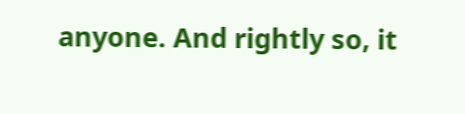anyone. And rightly so, it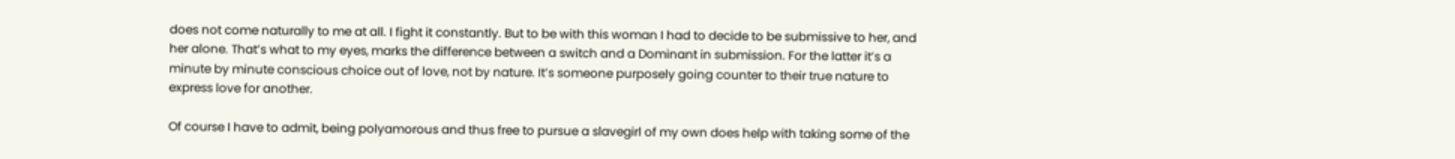does not come naturally to me at all. I fight it constantly. But to be with this woman I had to decide to be submissive to her, and her alone. That’s what to my eyes, marks the difference between a switch and a Dominant in submission. For the latter it’s a minute by minute conscious choice out of love, not by nature. It’s someone purposely going counter to their true nature to express love for another.

Of course I have to admit, being polyamorous and thus free to pursue a slavegirl of my own does help with taking some of the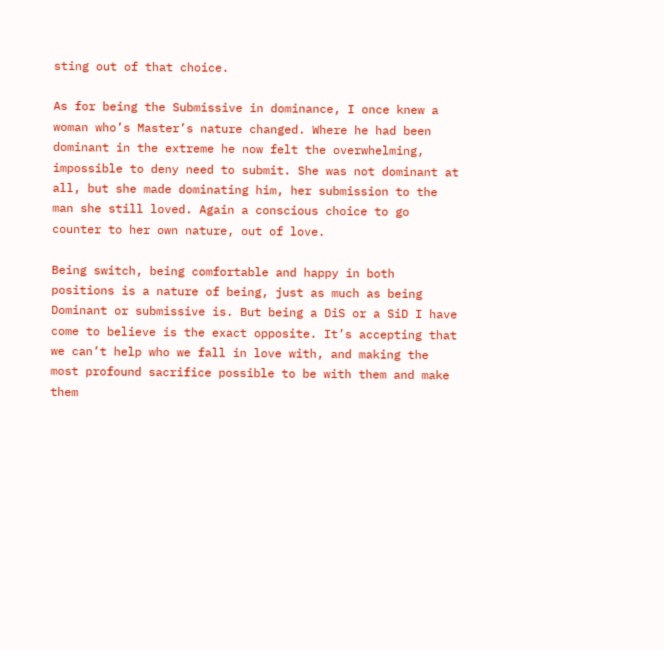sting out of that choice.

As for being the Submissive in dominance, I once knew a woman who’s Master’s nature changed. Where he had been dominant in the extreme he now felt the overwhelming, impossible to deny need to submit. She was not dominant at all, but she made dominating him, her submission to the man she still loved. Again a conscious choice to go counter to her own nature, out of love.

Being switch, being comfortable and happy in both positions is a nature of being, just as much as being Dominant or submissive is. But being a DiS or a SiD I have come to believe is the exact opposite. It’s accepting that we can’t help who we fall in love with, and making the most profound sacrifice possible to be with them and make them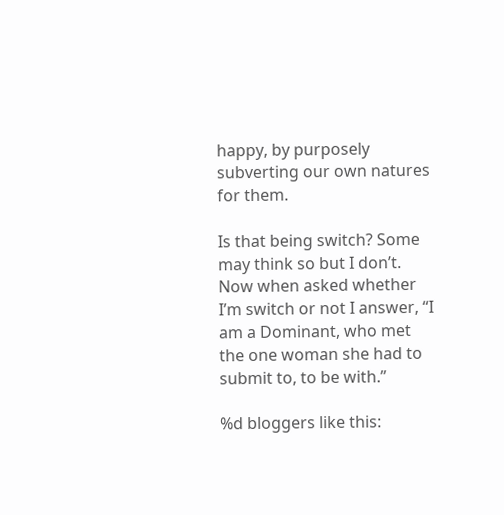happy, by purposely subverting our own natures for them.

Is that being switch? Some may think so but I don’t. Now when asked whether I’m switch or not I answer, “I am a Dominant, who met the one woman she had to submit to, to be with.”

%d bloggers like this: